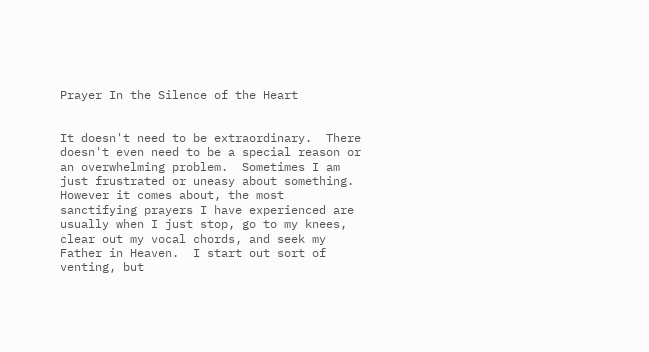Prayer In the Silence of the Heart


It doesn't need to be extraordinary.  There doesn't even need to be a special reason or an overwhelming problem.  Sometimes I am just frustrated or uneasy about something.  However it comes about, the most sanctifying prayers I have experienced are usually when I just stop, go to my knees, clear out my vocal chords, and seek my Father in Heaven.  I start out sort of venting, but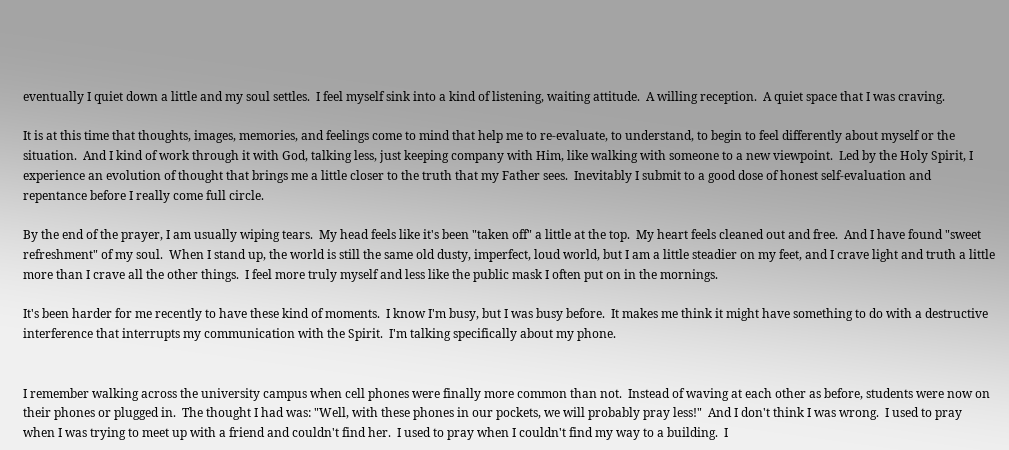eventually I quiet down a little and my soul settles.  I feel myself sink into a kind of listening, waiting attitude.  A willing reception.  A quiet space that I was craving.

It is at this time that thoughts, images, memories, and feelings come to mind that help me to re-evaluate, to understand, to begin to feel differently about myself or the situation.  And I kind of work through it with God, talking less, just keeping company with Him, like walking with someone to a new viewpoint.  Led by the Holy Spirit, I experience an evolution of thought that brings me a little closer to the truth that my Father sees.  Inevitably I submit to a good dose of honest self-evaluation and repentance before I really come full circle.

By the end of the prayer, I am usually wiping tears.  My head feels like it's been "taken off" a little at the top.  My heart feels cleaned out and free.  And I have found "sweet refreshment" of my soul.  When I stand up, the world is still the same old dusty, imperfect, loud world, but I am a little steadier on my feet, and I crave light and truth a little more than I crave all the other things.  I feel more truly myself and less like the public mask I often put on in the mornings.

It's been harder for me recently to have these kind of moments.  I know I'm busy, but I was busy before.  It makes me think it might have something to do with a destructive interference that interrupts my communication with the Spirit.  I'm talking specifically about my phone.


I remember walking across the university campus when cell phones were finally more common than not.  Instead of waving at each other as before, students were now on their phones or plugged in.  The thought I had was: "Well, with these phones in our pockets, we will probably pray less!"  And I don't think I was wrong.  I used to pray when I was trying to meet up with a friend and couldn't find her.  I used to pray when I couldn't find my way to a building.  I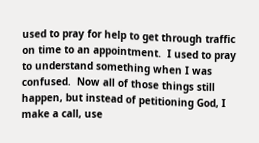used to pray for help to get through traffic on time to an appointment.  I used to pray to understand something when I was confused.  Now all of those things still happen, but instead of petitioning God, I make a call, use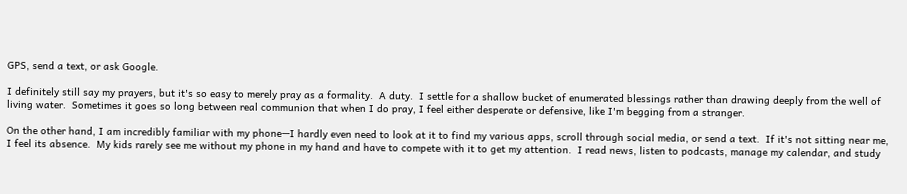GPS, send a text, or ask Google.

I definitely still say my prayers, but it's so easy to merely pray as a formality.  A duty.  I settle for a shallow bucket of enumerated blessings rather than drawing deeply from the well of living water.  Sometimes it goes so long between real communion that when I do pray, I feel either desperate or defensive, like I'm begging from a stranger.

On the other hand, I am incredibly familiar with my phone—I hardly even need to look at it to find my various apps, scroll through social media, or send a text.  If it's not sitting near me, I feel its absence.  My kids rarely see me without my phone in my hand and have to compete with it to get my attention.  I read news, listen to podcasts, manage my calendar, and study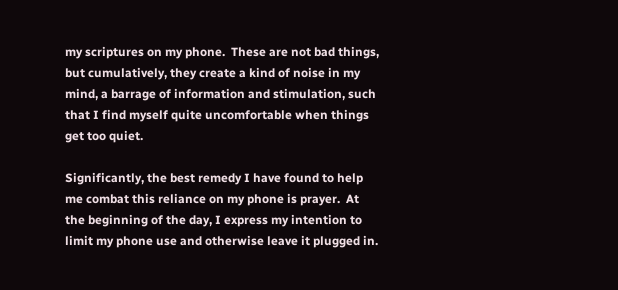my scriptures on my phone.  These are not bad things, but cumulatively, they create a kind of noise in my mind, a barrage of information and stimulation, such that I find myself quite uncomfortable when things get too quiet.

Significantly, the best remedy I have found to help me combat this reliance on my phone is prayer.  At the beginning of the day, I express my intention to limit my phone use and otherwise leave it plugged in.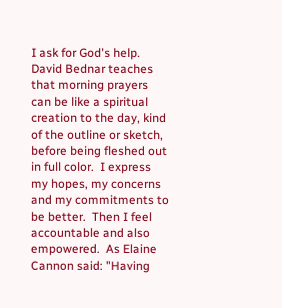I ask for God's help.  David Bednar teaches that morning prayers can be like a spiritual creation to the day, kind of the outline or sketch, before being fleshed out in full color.  I express my hopes, my concerns and my commitments to be better.  Then I feel accountable and also empowered.  As Elaine Cannon said: "Having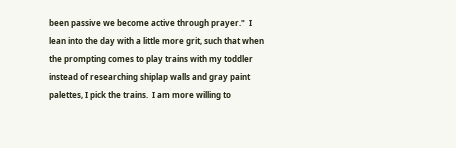been passive we become active through prayer."  I lean into the day with a little more grit, such that when the prompting comes to play trains with my toddler instead of researching shiplap walls and gray paint palettes, I pick the trains.  I am more willing to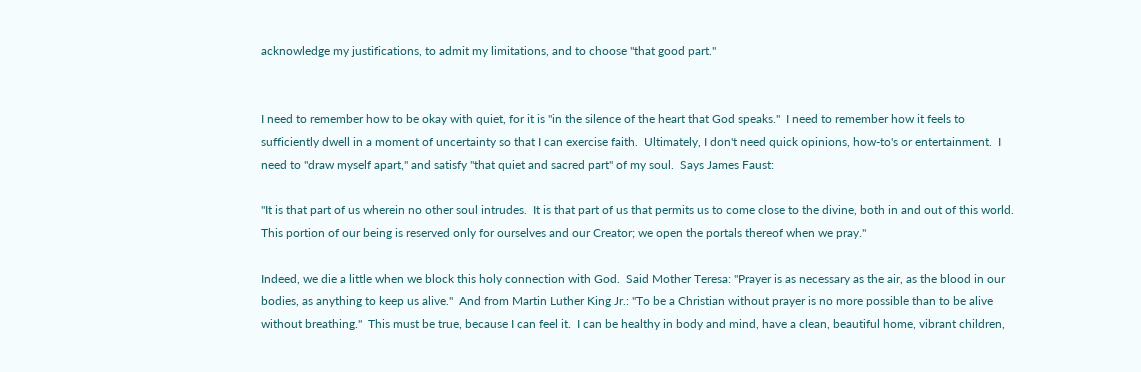acknowledge my justifications, to admit my limitations, and to choose "that good part."


I need to remember how to be okay with quiet, for it is "in the silence of the heart that God speaks."  I need to remember how it feels to sufficiently dwell in a moment of uncertainty so that I can exercise faith.  Ultimately, I don't need quick opinions, how-to's or entertainment.  I need to "draw myself apart," and satisfy "that quiet and sacred part" of my soul.  Says James Faust:

"It is that part of us wherein no other soul intrudes.  It is that part of us that permits us to come close to the divine, both in and out of this world.  This portion of our being is reserved only for ourselves and our Creator; we open the portals thereof when we pray."

Indeed, we die a little when we block this holy connection with God.  Said Mother Teresa: "Prayer is as necessary as the air, as the blood in our bodies, as anything to keep us alive."  And from Martin Luther King Jr.: "To be a Christian without prayer is no more possible than to be alive without breathing."  This must be true, because I can feel it.  I can be healthy in body and mind, have a clean, beautiful home, vibrant children,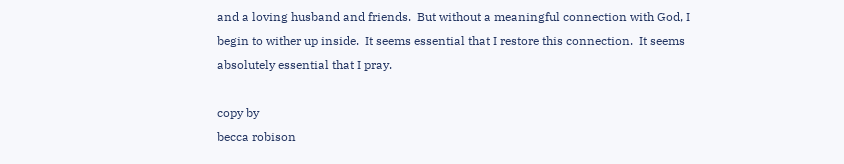and a loving husband and friends.  But without a meaningful connection with God, I begin to wither up inside.  It seems essential that I restore this connection.  It seems absolutely essential that I pray.

copy by
becca robison